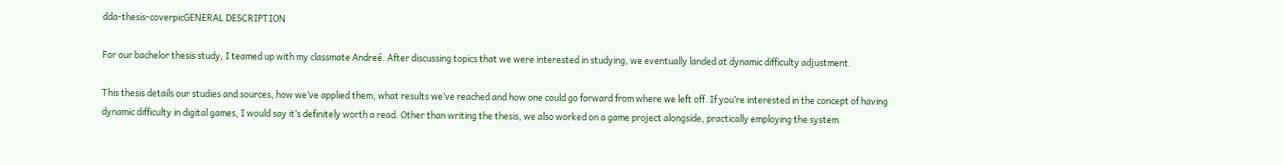dda-thesis-coverpicGENERAL DESCRIPTION

For our bachelor thesis study, I teamed up with my classmate Andreé. After discussing topics that we were interested in studying, we eventually landed at dynamic difficulty adjustment.

This thesis details our studies and sources, how we’ve applied them, what results we’ve reached and how one could go forward from where we left off. If you’re interested in the concept of having dynamic difficulty in digital games, I would say it’s definitely worth a read. Other than writing the thesis, we also worked on a game project alongside, practically employing the system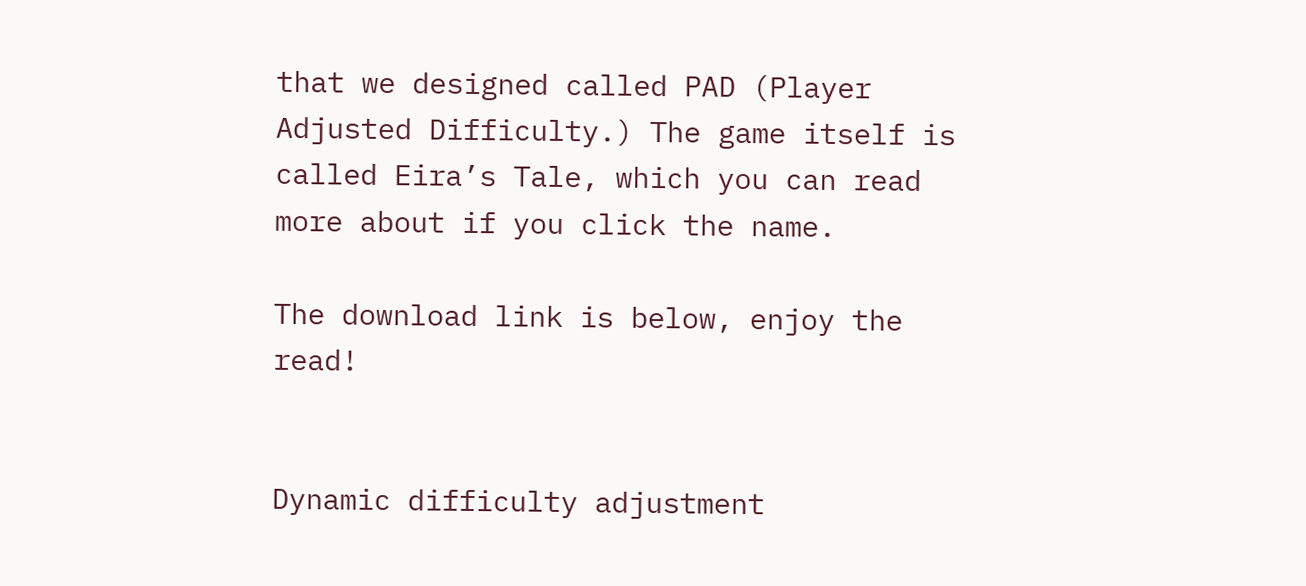that we designed called PAD (Player Adjusted Difficulty.) The game itself is called Eira’s Tale, which you can read more about if you click the name.

The download link is below, enjoy the read!


Dynamic difficulty adjustment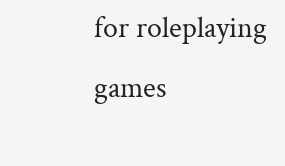for roleplaying games